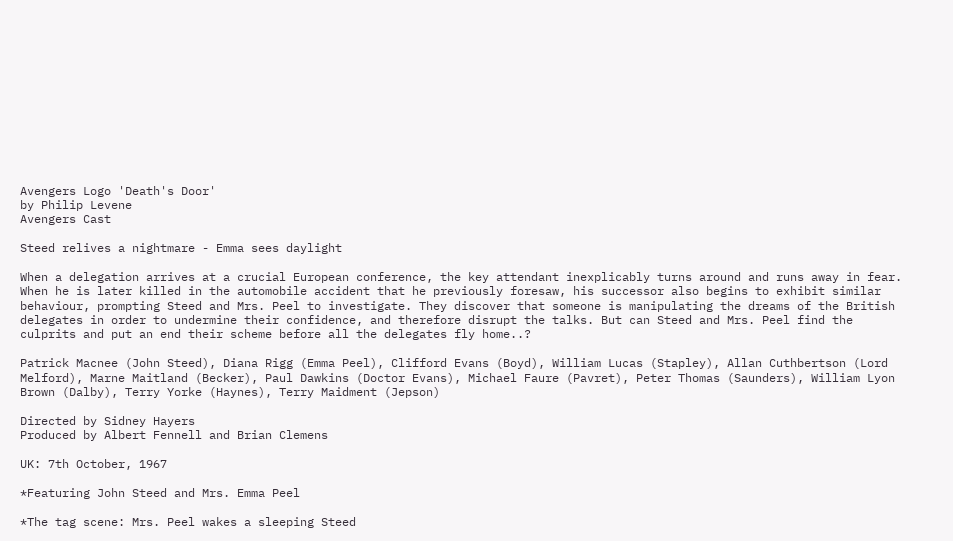Avengers Logo 'Death's Door'
by Philip Levene
Avengers Cast

Steed relives a nightmare - Emma sees daylight

When a delegation arrives at a crucial European conference, the key attendant inexplicably turns around and runs away in fear. When he is later killed in the automobile accident that he previously foresaw, his successor also begins to exhibit similar behaviour, prompting Steed and Mrs. Peel to investigate. They discover that someone is manipulating the dreams of the British delegates in order to undermine their confidence, and therefore disrupt the talks. But can Steed and Mrs. Peel find the culprits and put an end their scheme before all the delegates fly home..?

Patrick Macnee (John Steed), Diana Rigg (Emma Peel), Clifford Evans (Boyd), William Lucas (Stapley), Allan Cuthbertson (Lord Melford), Marne Maitland (Becker), Paul Dawkins (Doctor Evans), Michael Faure (Pavret), Peter Thomas (Saunders), William Lyon Brown (Dalby), Terry Yorke (Haynes), Terry Maidment (Jepson)

Directed by Sidney Hayers
Produced by Albert Fennell and Brian Clemens

UK: 7th October, 1967

*Featuring John Steed and Mrs. Emma Peel

*The tag scene: Mrs. Peel wakes a sleeping Steed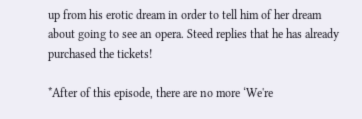up from his erotic dream in order to tell him of her dream about going to see an opera. Steed replies that he has already purchased the tickets!

*After of this episode, there are no more ‘We're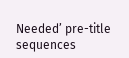Needed’ pre-title sequences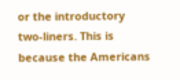or the introductory two-liners. This is because the Americans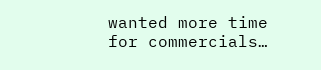wanted more time for commercials…